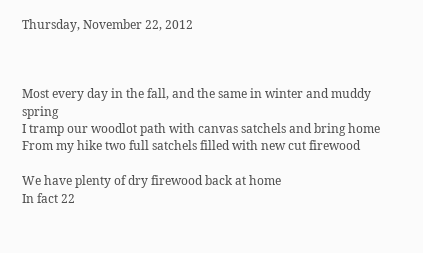Thursday, November 22, 2012



Most every day in the fall, and the same in winter and muddy spring
I tramp our woodlot path with canvas satchels and bring home
From my hike two full satchels filled with new cut firewood

We have plenty of dry firewood back at home
In fact 22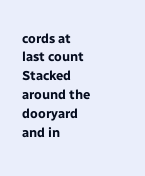cords at last count
Stacked around the dooryard and in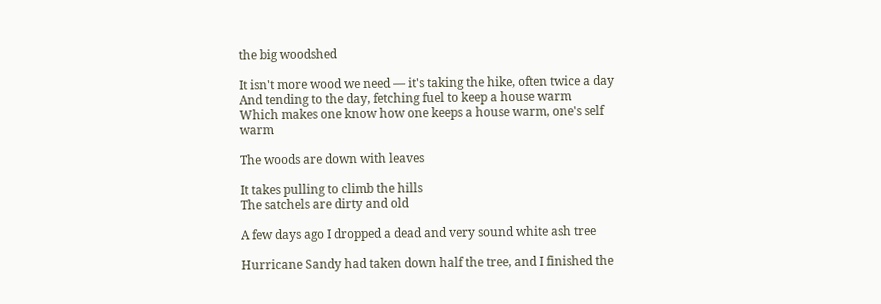the big woodshed

It isn't more wood we need — it's taking the hike, often twice a day
And tending to the day, fetching fuel to keep a house warm
Which makes one know how one keeps a house warm, one's self warm

The woods are down with leaves

It takes pulling to climb the hills
The satchels are dirty and old

A few days ago I dropped a dead and very sound white ash tree

Hurricane Sandy had taken down half the tree, and I finished the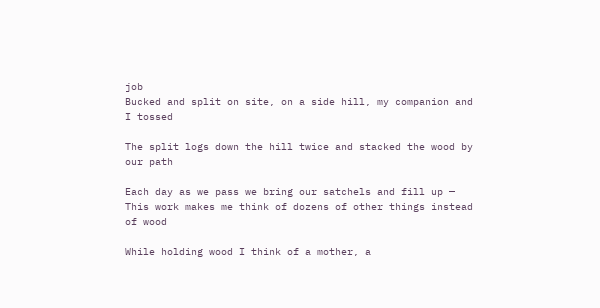job
Bucked and split on site, on a side hill, my companion and I tossed

The split logs down the hill twice and stacked the wood by our path

Each day as we pass we bring our satchels and fill up —
This work makes me think of dozens of other things instead of wood

While holding wood I think of a mother, a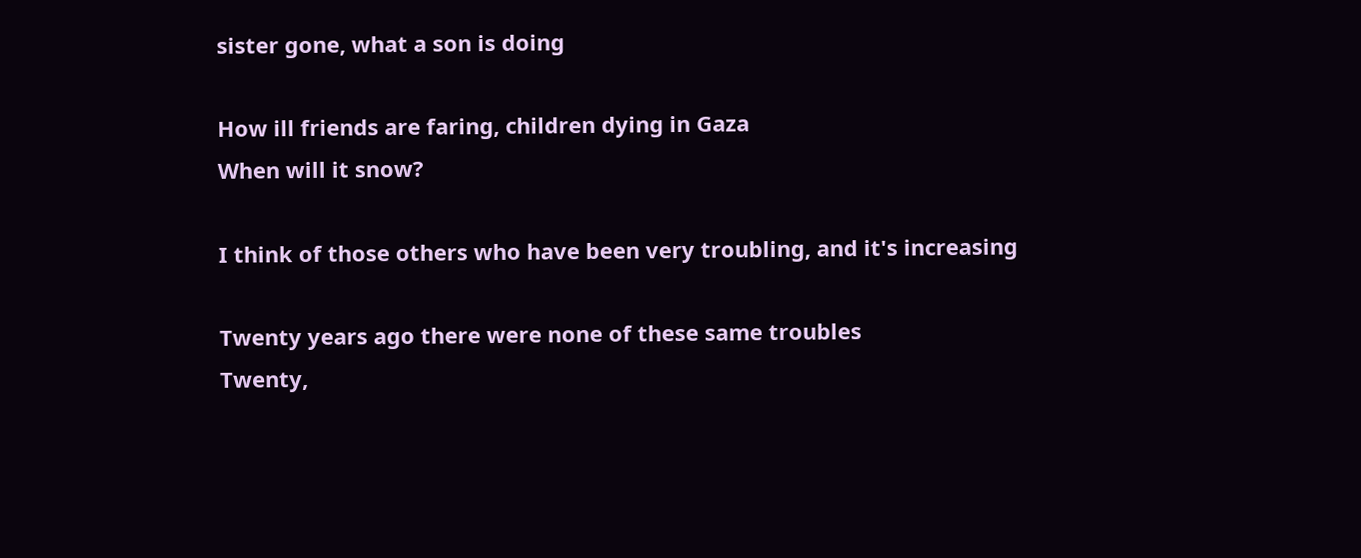sister gone, what a son is doing

How ill friends are faring, children dying in Gaza
When will it snow?

I think of those others who have been very troubling, and it's increasing

Twenty years ago there were none of these same troubles
Twenty,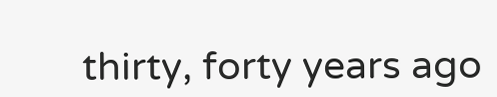thirty, forty years ago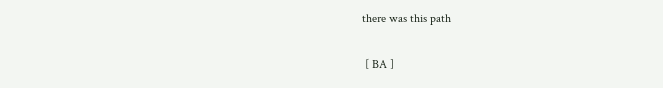there was this path

 [ BA ]